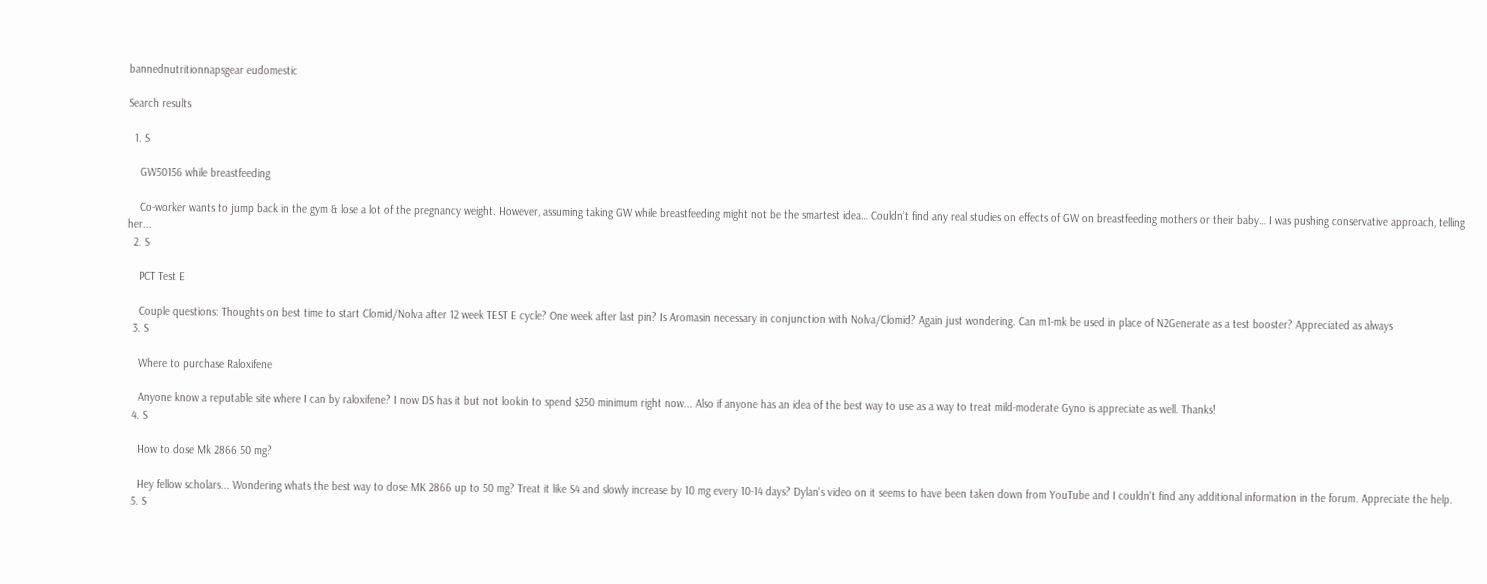bannednutritionnapsgear eudomestic

Search results

  1. S

    GW50156 while breastfeeding

    Co-worker wants to jump back in the gym & lose a lot of the pregnancy weight. However, assuming taking GW while breastfeeding might not be the smartest idea… Couldn’t find any real studies on effects of GW on breastfeeding mothers or their baby… I was pushing conservative approach, telling her...
  2. S

    PCT Test E

    Couple questions: Thoughts on best time to start Clomid/Nolva after 12 week TEST E cycle? One week after last pin? Is Aromasin necessary in conjunction with Nolva/Clomid? Again just wondering. Can m1-mk be used in place of N2Generate as a test booster? Appreciated as always
  3. S

    Where to purchase Raloxifene

    Anyone know a reputable site where I can by raloxifene? I now DS has it but not lookin to spend $250 minimum right now... Also if anyone has an idea of the best way to use as a way to treat mild-moderate Gyno is appreciate as well. Thanks!
  4. S

    How to dose Mk 2866 50 mg?

    Hey fellow scholars... Wondering whats the best way to dose MK 2866 up to 50 mg? Treat it like S4 and slowly increase by 10 mg every 10-14 days? Dylan's video on it seems to have been taken down from YouTube and I couldn't find any additional information in the forum. Appreciate the help.
  5. S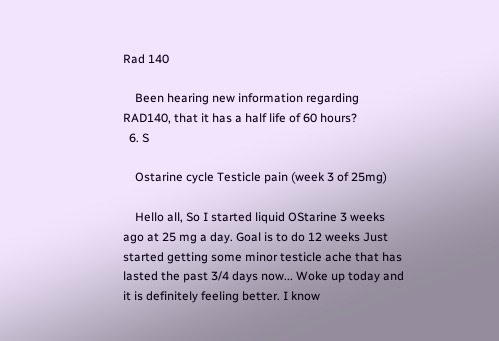Rad 140

    Been hearing new information regarding RAD140, that it has a half life of 60 hours?
  6. S

    Ostarine cycle Testicle pain (week 3 of 25mg)

    Hello all, So I started liquid OStarine 3 weeks ago at 25 mg a day. Goal is to do 12 weeks Just started getting some minor testicle ache that has lasted the past 3/4 days now... Woke up today and it is definitely feeling better. I know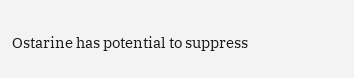Ostarine has potential to suppress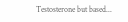Testosterone but based...